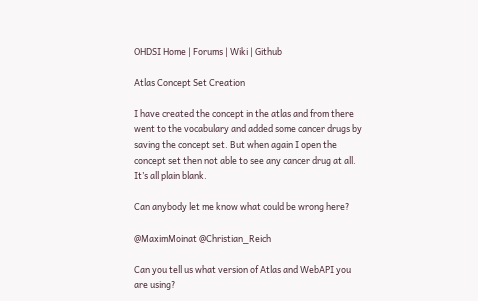OHDSI Home | Forums | Wiki | Github

Atlas Concept Set Creation

I have created the concept in the atlas and from there went to the vocabulary and added some cancer drugs by saving the concept set. But when again I open the concept set then not able to see any cancer drug at all. It’s all plain blank.

Can anybody let me know what could be wrong here?

@MaximMoinat @Christian_Reich

Can you tell us what version of Atlas and WebAPI you are using?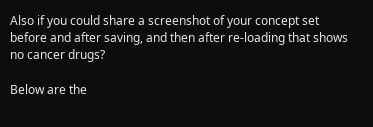Also if you could share a screenshot of your concept set before and after saving, and then after re-loading that shows no cancer drugs?

Below are the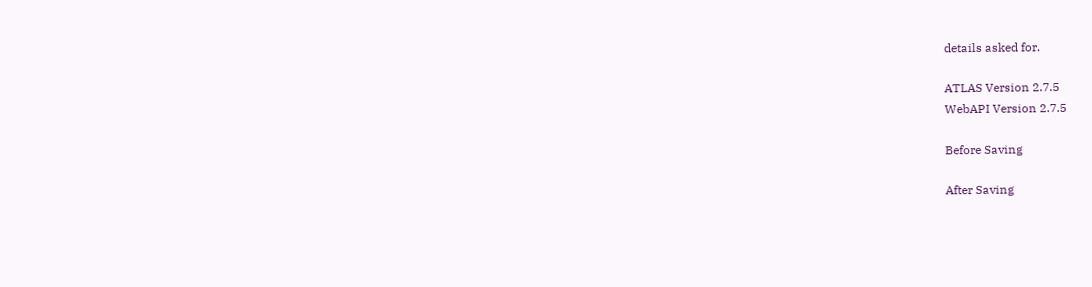details asked for.

ATLAS Version 2.7.5
WebAPI Version 2.7.5

Before Saving

After Saving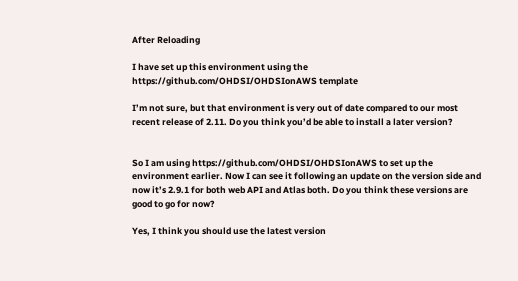After Reloading

I have set up this environment using the https://github.com/OHDSI/OHDSIonAWS template

I’m not sure, but that environment is very out of date compared to our most recent release of 2.11. Do you think you’d be able to install a later version?


So I am using https://github.com/OHDSI/OHDSIonAWS to set up the environment earlier. Now I can see it following an update on the version side and now it’s 2.9.1 for both web API and Atlas both. Do you think these versions are good to go for now?

Yes, I think you should use the latest version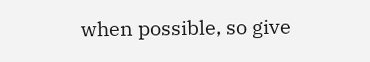when possible, so give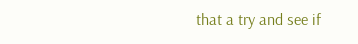that a try and see if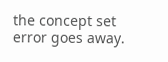the concept set error goes away.